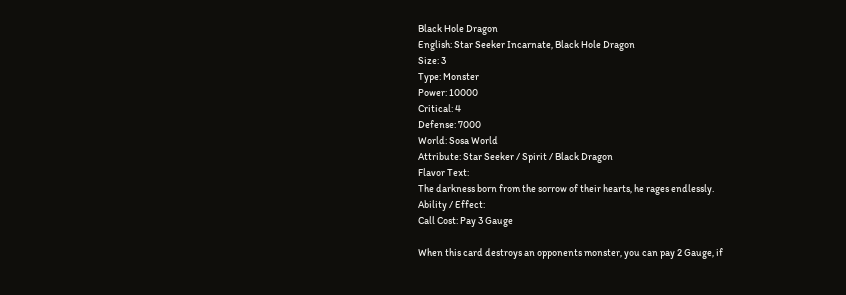Black Hole Dragon
English: Star Seeker Incarnate, Black Hole Dragon
Size: 3
Type: Monster
Power: 10000
Critical: 4
Defense: 7000
World: Sosa World
Attribute: Star Seeker / Spirit / Black Dragon
Flavor Text:
The darkness born from the sorrow of their hearts, he rages endlessly.
Ability / Effect:
Call Cost: Pay 3 Gauge

When this card destroys an opponents monster, you can pay 2 Gauge, if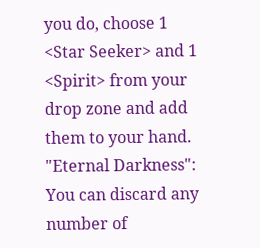you do, choose 1 <Star Seeker> and 1 <Spirit> from your drop zone and add them to your hand.
"Eternal Darkness": You can discard any number of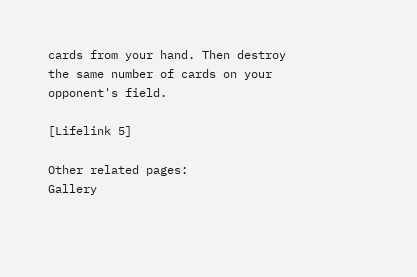cards from your hand. Then destroy the same number of cards on your opponent's field.

[Lifelink 5]

Other related pages:
Gallery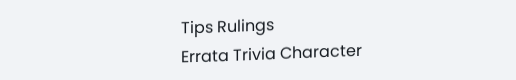Tips Rulings
Errata Trivia Character